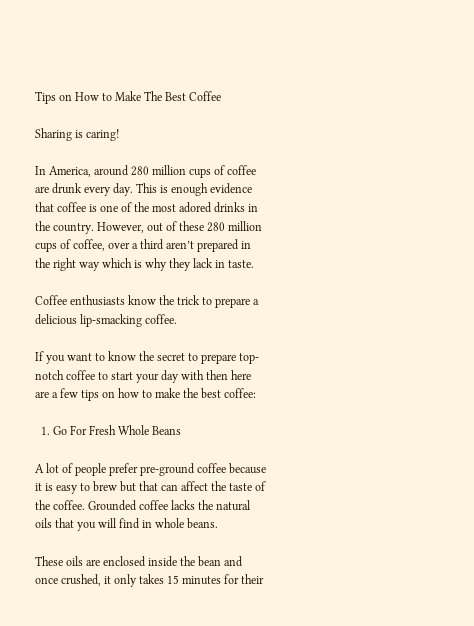Tips on How to Make The Best Coffee

Sharing is caring!

In America, around 280 million cups of coffee are drunk every day. This is enough evidence that coffee is one of the most adored drinks in the country. However, out of these 280 million cups of coffee, over a third aren’t prepared in the right way which is why they lack in taste.

Coffee enthusiasts know the trick to prepare a delicious lip-smacking coffee.

If you want to know the secret to prepare top-notch coffee to start your day with then here are a few tips on how to make the best coffee:

  1. Go For Fresh Whole Beans

A lot of people prefer pre-ground coffee because it is easy to brew but that can affect the taste of the coffee. Grounded coffee lacks the natural oils that you will find in whole beans.

These oils are enclosed inside the bean and once crushed, it only takes 15 minutes for their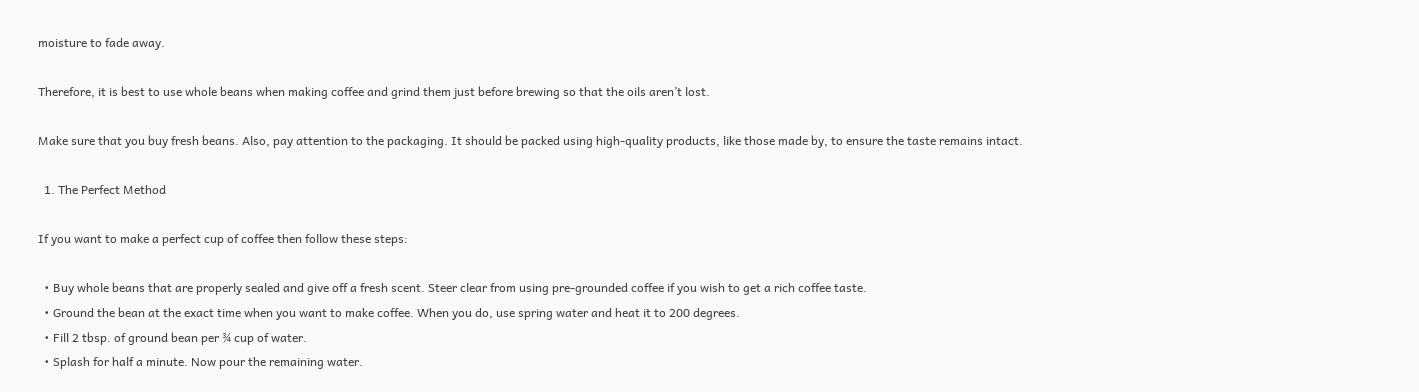moisture to fade away.

Therefore, it is best to use whole beans when making coffee and grind them just before brewing so that the oils aren’t lost.

Make sure that you buy fresh beans. Also, pay attention to the packaging. It should be packed using high-quality products, like those made by, to ensure the taste remains intact.

  1. The Perfect Method

If you want to make a perfect cup of coffee then follow these steps:

  • Buy whole beans that are properly sealed and give off a fresh scent. Steer clear from using pre-grounded coffee if you wish to get a rich coffee taste.
  • Ground the bean at the exact time when you want to make coffee. When you do, use spring water and heat it to 200 degrees.
  • Fill 2 tbsp. of ground bean per ¾ cup of water.
  • Splash for half a minute. Now pour the remaining water.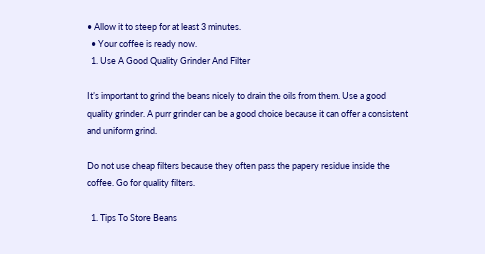• Allow it to steep for at least 3 minutes.
  • Your coffee is ready now.
  1. Use A Good Quality Grinder And Filter

It’s important to grind the beans nicely to drain the oils from them. Use a good quality grinder. A purr grinder can be a good choice because it can offer a consistent and uniform grind.

Do not use cheap filters because they often pass the papery residue inside the coffee. Go for quality filters.

  1. Tips To Store Beans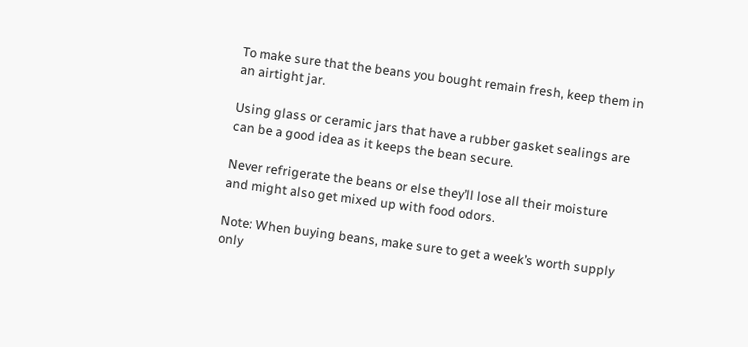To make sure that the beans you bought remain fresh, keep them in an airtight jar.

Using glass or ceramic jars that have a rubber gasket sealings are can be a good idea as it keeps the bean secure.

Never refrigerate the beans or else they’ll lose all their moisture and might also get mixed up with food odors.

Note: When buying beans, make sure to get a week’s worth supply only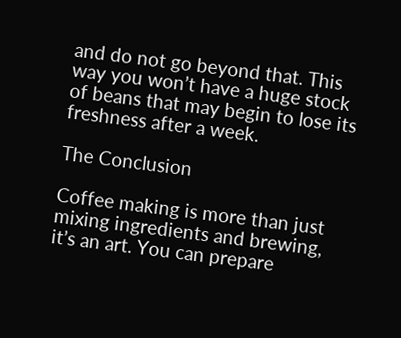and do not go beyond that. This way you won’t have a huge stock of beans that may begin to lose its freshness after a week.

The Conclusion

Coffee making is more than just mixing ingredients and brewing, it’s an art. You can prepare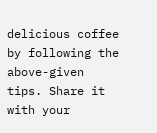delicious coffee by following the above-given tips. Share it with your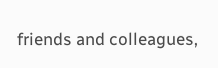friends and colleagues,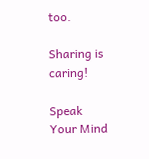too.

Sharing is caring!

Speak Your Mind